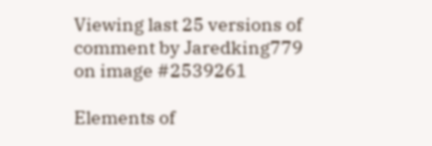Viewing last 25 versions of comment by Jaredking779 on image #2539261

Elements of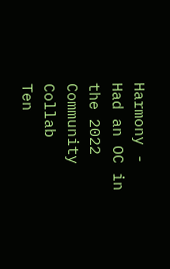Harmony - Had an OC in the 2022 Community Collab
Ten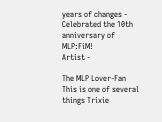years of changes - Celebrated the 10th anniversary of MLP:FiM!
Artist -

The MLP Lover-Fan
This is one of several things Trixie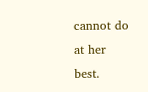cannot do at her best.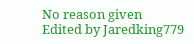No reason given
Edited by Jaredking779